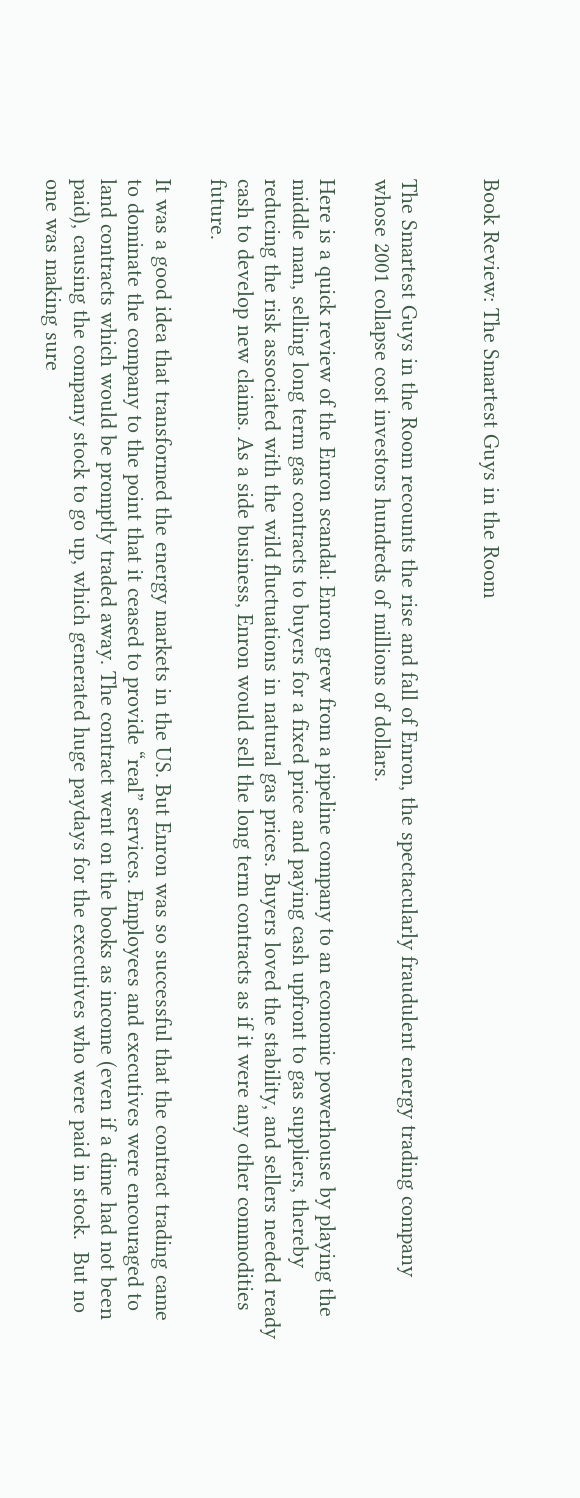Book Review: The Smartest Guys in the Room


The Smartest Guys in the Room recounts the rise and fall of Enron, the spectacularly fraudulent energy trading company whose 2001 collapse cost investors hundreds of millions of dollars.

Here is a quick review of the Enron scandal: Enron grew from a pipeline company to an economic powerhouse by playing the middle man, selling long term gas contracts to buyers for a fixed price and paying cash upfront to gas suppliers, thereby reducing the risk associated with the wild fluctuations in natural gas prices. Buyers loved the stability, and sellers needed ready cash to develop new claims. As a side business, Enron would sell the long term contracts as if it were any other commodities future.

It was a good idea that transformed the energy markets in the US. But Enron was so successful that the contract trading came to dominate the company to the point that it ceased to provide “real” services. Employees and executives were encouraged to land contracts which would be promptly traded away. The contract went on the books as income (even if a dime had not been paid), causing the company stock to go up, which generated huge paydays for the executives who were paid in stock.  But no one was making sure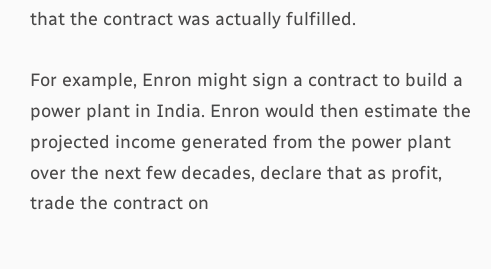that the contract was actually fulfilled.

For example, Enron might sign a contract to build a power plant in India. Enron would then estimate the projected income generated from the power plant over the next few decades, declare that as profit, trade the contract on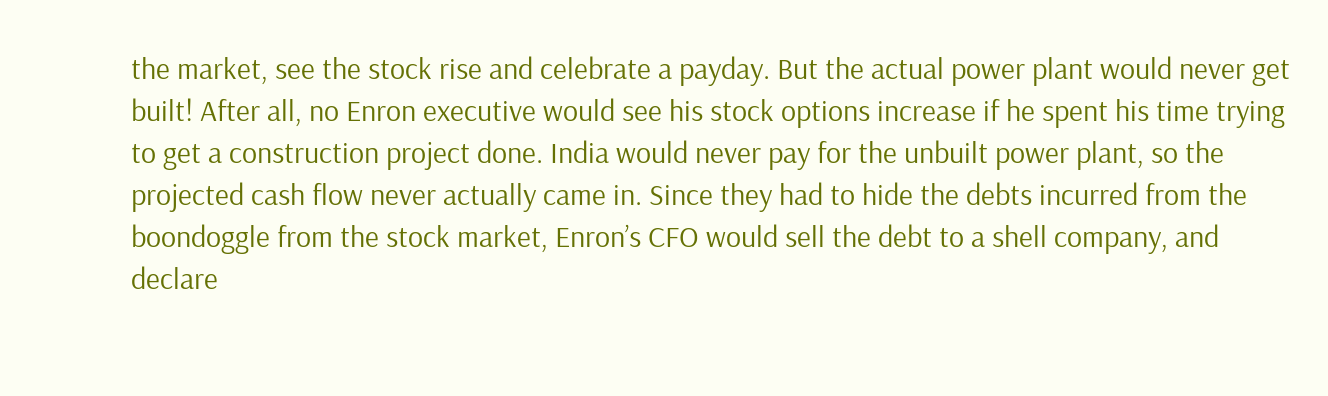the market, see the stock rise and celebrate a payday. But the actual power plant would never get built! After all, no Enron executive would see his stock options increase if he spent his time trying to get a construction project done. India would never pay for the unbuilt power plant, so the projected cash flow never actually came in. Since they had to hide the debts incurred from the boondoggle from the stock market, Enron’s CFO would sell the debt to a shell company, and declare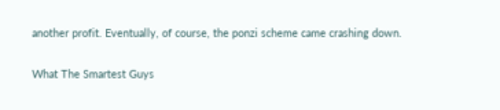another profit. Eventually, of course, the ponzi scheme came crashing down.

What The Smartest Guys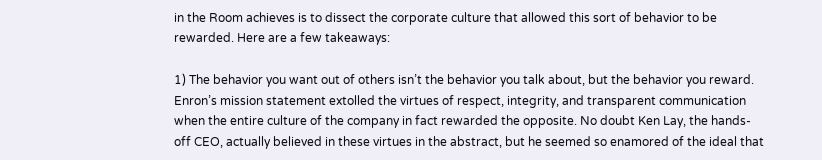in the Room achieves is to dissect the corporate culture that allowed this sort of behavior to be rewarded. Here are a few takeaways:

1) The behavior you want out of others isn’t the behavior you talk about, but the behavior you reward. Enron’s mission statement extolled the virtues of respect, integrity, and transparent communication when the entire culture of the company in fact rewarded the opposite. No doubt Ken Lay, the hands-off CEO, actually believed in these virtues in the abstract, but he seemed so enamored of the ideal that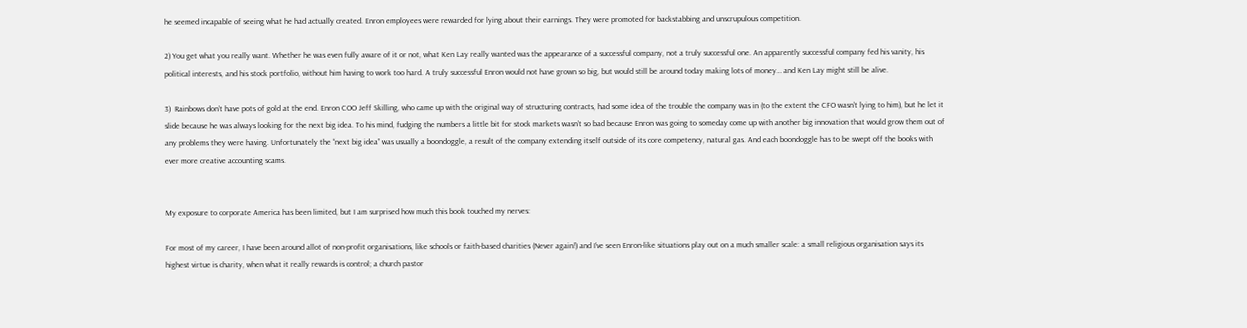he seemed incapable of seeing what he had actually created. Enron employees were rewarded for lying about their earnings. They were promoted for backstabbing and unscrupulous competition.

2) You get what you really want. Whether he was even fully aware of it or not, what Ken Lay really wanted was the appearance of a successful company, not a truly successful one. An apparently successful company fed his vanity, his political interests, and his stock portfolio, without him having to work too hard. A truly successful Enron would not have grown so big, but would still be around today making lots of money… and Ken Lay might still be alive.

3)  Rainbows don’t have pots of gold at the end. Enron COO Jeff Skilling, who came up with the original way of structuring contracts, had some idea of the trouble the company was in (to the extent the CFO wasn’t lying to him), but he let it slide because he was always looking for the next big idea. To his mind, fudging the numbers a little bit for stock markets wasn’t so bad because Enron was going to someday come up with another big innovation that would grow them out of any problems they were having. Unfortunately the “next big idea” was usually a boondoggle, a result of the company extending itself outside of its core competency, natural gas. And each boondoggle has to be swept off the books with ever more creative accounting scams.


My exposure to corporate America has been limited, but I am surprised how much this book touched my nerves:

For most of my career, I have been around allot of non-profit organisations, like schools or faith-based charities (Never again!) and I’ve seen Enron-like situations play out on a much smaller scale: a small religious organisation says its highest virtue is charity, when what it really rewards is control; a church pastor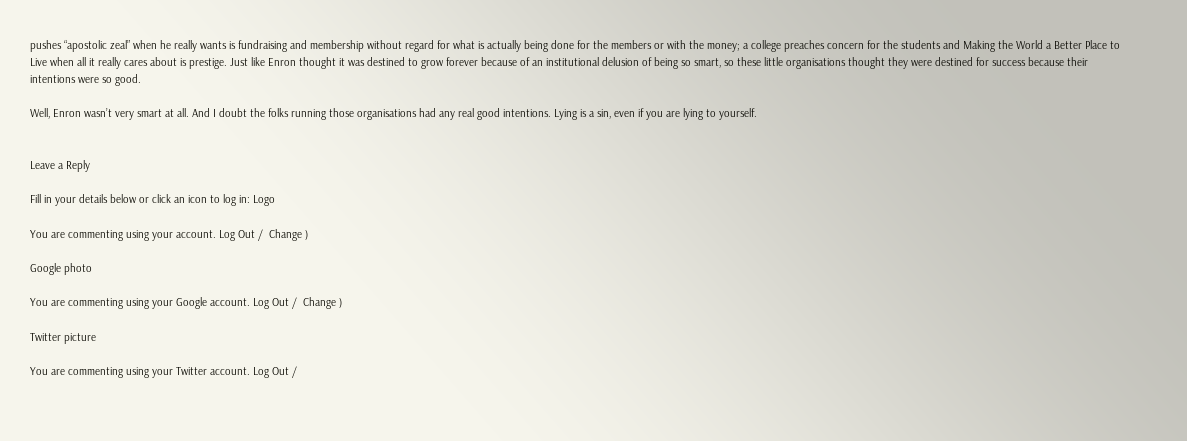pushes “apostolic zeal” when he really wants is fundraising and membership without regard for what is actually being done for the members or with the money; a college preaches concern for the students and Making the World a Better Place to Live when all it really cares about is prestige. Just like Enron thought it was destined to grow forever because of an institutional delusion of being so smart, so these little organisations thought they were destined for success because their intentions were so good.

Well, Enron wasn’t very smart at all. And I doubt the folks running those organisations had any real good intentions. Lying is a sin, even if you are lying to yourself.


Leave a Reply

Fill in your details below or click an icon to log in: Logo

You are commenting using your account. Log Out /  Change )

Google photo

You are commenting using your Google account. Log Out /  Change )

Twitter picture

You are commenting using your Twitter account. Log Out /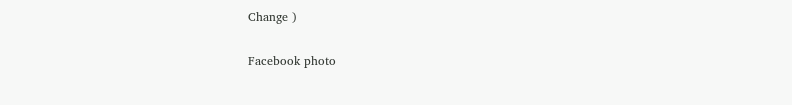Change )

Facebook photo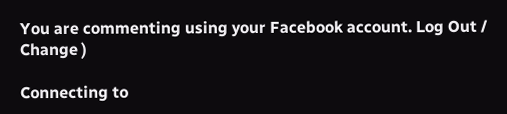You are commenting using your Facebook account. Log Out /  Change )

Connecting to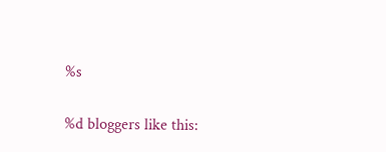%s

%d bloggers like this: